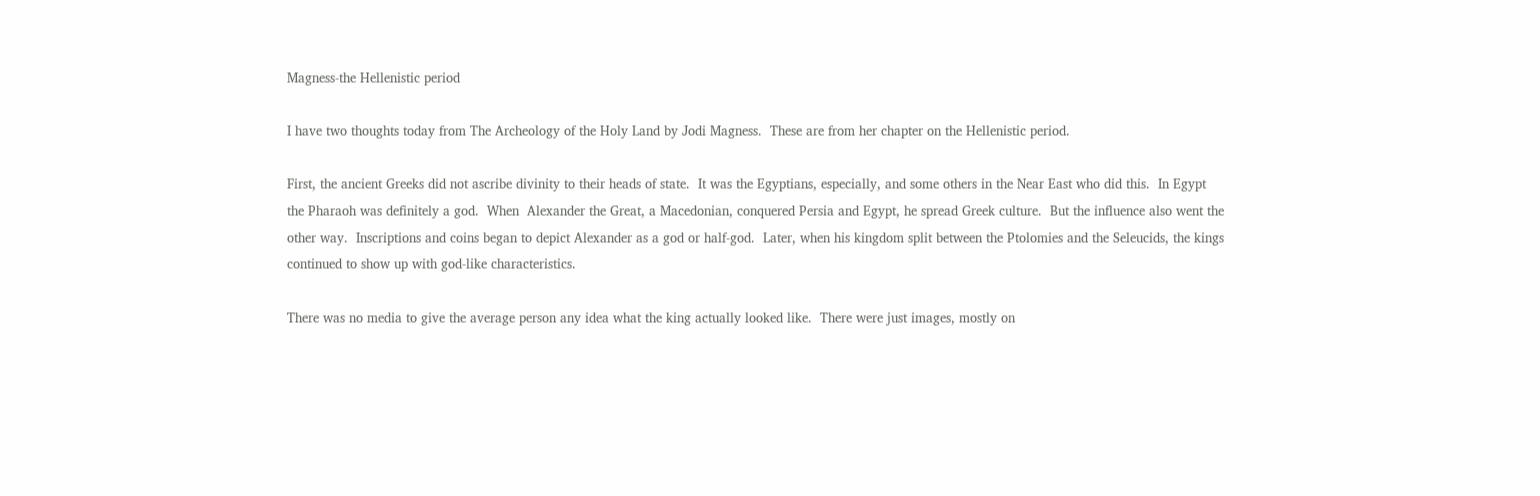Magness-the Hellenistic period

I have two thoughts today from The Archeology of the Holy Land by Jodi Magness.  These are from her chapter on the Hellenistic period.

First, the ancient Greeks did not ascribe divinity to their heads of state.  It was the Egyptians, especially, and some others in the Near East who did this.  In Egypt the Pharaoh was definitely a god.  When  Alexander the Great, a Macedonian, conquered Persia and Egypt, he spread Greek culture.  But the influence also went the other way.  Inscriptions and coins began to depict Alexander as a god or half-god.  Later, when his kingdom split between the Ptolomies and the Seleucids, the kings continued to show up with god-like characteristics.

There was no media to give the average person any idea what the king actually looked like.  There were just images, mostly on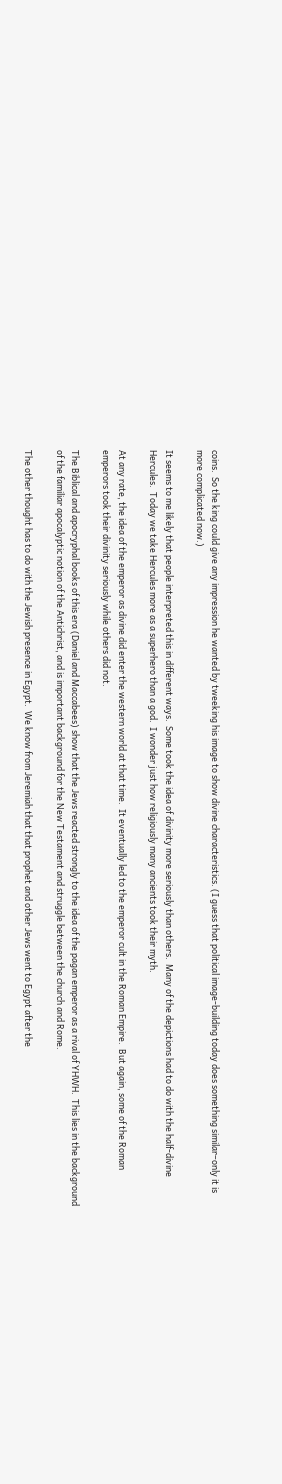coins.  So the king could give any impression he wanted by tweeking his image to show divine characteristics. (I guess that political image-building today does something similar–only it is more complicated now.)

It seems to me likely that people interpreted this in different ways.  Some took the idea of divinity more seriously than others.  Many of the depictions had to do with the half-divine Hercules.  Today we take Hercules more as a superhero than a god.  I wonder just how religiously many ancients took their myth.

At any rate, the idea of the emperor as divine did enter the western world at that time.  It eventually led to the emperor cult in the Roman Empire.  But again, some of the Roman emperors took their divinity seriously while others did not.

The Biblical and apocryphal books of this era (Daniel and Maccabees) show that the Jews reacted strongly to the idea of the pagan emperor as a rival of YHWH.  This lies in the background of the familiar apocalyptic notion of the Antichrist, and is important background for the New Testament and struggle between the church and Rome.

The other thought has to do with the Jewish presence in Egypt.  We know from Jeremiah that that prophet and other Jews went to Egypt after the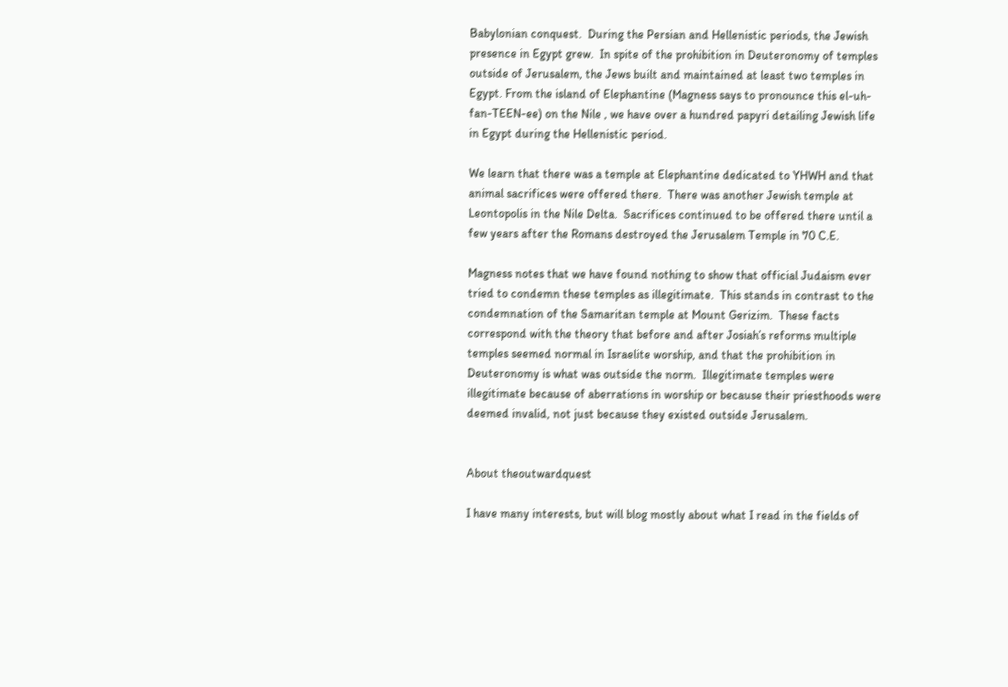Babylonian conquest.  During the Persian and Hellenistic periods, the Jewish presence in Egypt grew.  In spite of the prohibition in Deuteronomy of temples outside of Jerusalem, the Jews built and maintained at least two temples in Egypt. From the island of Elephantine (Magness says to pronounce this el-uh-fan-TEEN-ee) on the Nile , we have over a hundred papyri detailing Jewish life in Egypt during the Hellenistic period.

We learn that there was a temple at Elephantine dedicated to YHWH and that animal sacrifices were offered there.  There was another Jewish temple at Leontopolis in the Nile Delta.  Sacrifices continued to be offered there until a few years after the Romans destroyed the Jerusalem Temple in 70 C.E.

Magness notes that we have found nothing to show that official Judaism ever tried to condemn these temples as illegitimate.  This stands in contrast to the condemnation of the Samaritan temple at Mount Gerizim.  These facts correspond with the theory that before and after Josiah’s reforms multiple temples seemed normal in Israelite worship, and that the prohibition in Deuteronomy is what was outside the norm.  Illegitimate temples were illegitimate because of aberrations in worship or because their priesthoods were deemed invalid, not just because they existed outside Jerusalem.


About theoutwardquest

I have many interests, but will blog mostly about what I read in the fields of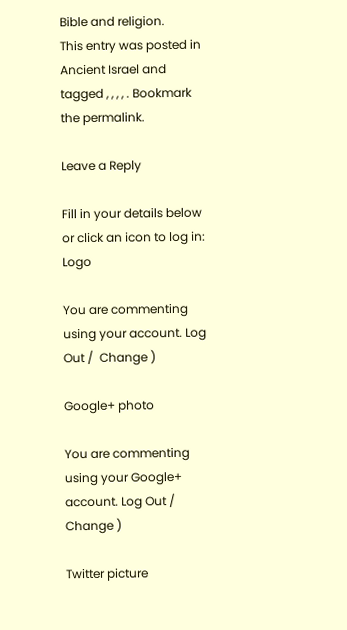Bible and religion.
This entry was posted in Ancient Israel and tagged , , , , . Bookmark the permalink.

Leave a Reply

Fill in your details below or click an icon to log in: Logo

You are commenting using your account. Log Out /  Change )

Google+ photo

You are commenting using your Google+ account. Log Out /  Change )

Twitter picture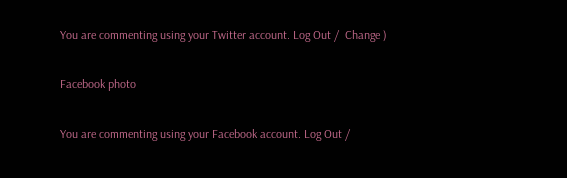You are commenting using your Twitter account. Log Out /  Change )

Facebook photo

You are commenting using your Facebook account. Log Out /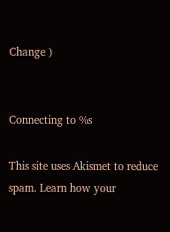Change )


Connecting to %s

This site uses Akismet to reduce spam. Learn how your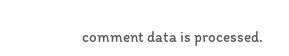comment data is processed.